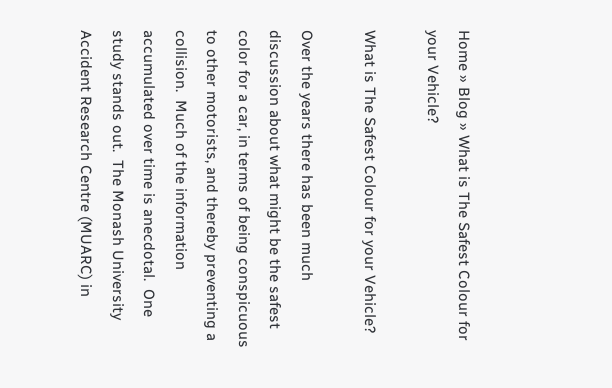Home » Blog » What is The Safest Colour for your Vehicle?

What is The Safest Colour for your Vehicle?

Over the years there has been much discussion about what might be the safest color for a car, in terms of being conspicuous to other motorists, and thereby preventing a collision.  Much of the information accumulated over time is anecdotal.  One study stands out.  The Monash University Accident Research Centre (MUARC) in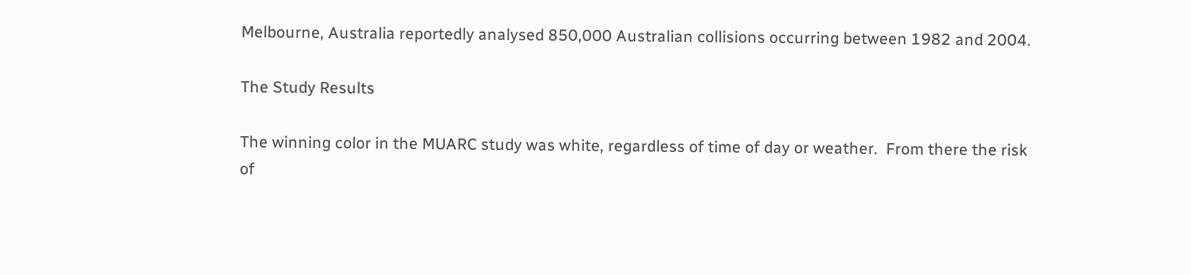Melbourne, Australia reportedly analysed 850,000 Australian collisions occurring between 1982 and 2004.

The Study Results

The winning color in the MUARC study was white, regardless of time of day or weather.  From there the risk of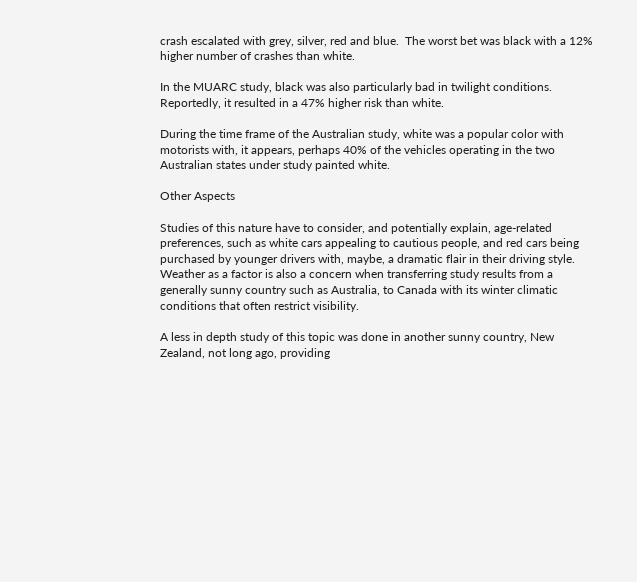crash escalated with grey, silver, red and blue.  The worst bet was black with a 12% higher number of crashes than white.

In the MUARC study, black was also particularly bad in twilight conditions. Reportedly, it resulted in a 47% higher risk than white.

During the time frame of the Australian study, white was a popular color with motorists with, it appears, perhaps 40% of the vehicles operating in the two Australian states under study painted white.

Other Aspects

Studies of this nature have to consider, and potentially explain, age-related preferences, such as white cars appealing to cautious people, and red cars being purchased by younger drivers with, maybe, a dramatic flair in their driving style.  Weather as a factor is also a concern when transferring study results from a generally sunny country such as Australia, to Canada with its winter climatic conditions that often restrict visibility.

A less in depth study of this topic was done in another sunny country, New Zealand, not long ago, providing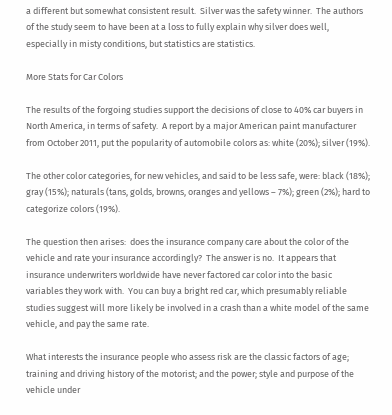a different but somewhat consistent result.  Silver was the safety winner.  The authors of the study seem to have been at a loss to fully explain why silver does well, especially in misty conditions, but statistics are statistics.

More Stats for Car Colors

The results of the forgoing studies support the decisions of close to 40% car buyers in North America, in terms of safety.  A report by a major American paint manufacturer from October 2011, put the popularity of automobile colors as: white (20%); silver (19%).

The other color categories, for new vehicles, and said to be less safe, were: black (18%); gray (15%); naturals (tans, golds, browns, oranges and yellows – 7%); green (2%); hard to categorize colors (19%).

The question then arises:  does the insurance company care about the color of the vehicle and rate your insurance accordingly?  The answer is no.  It appears that insurance underwriters worldwide have never factored car color into the basic variables they work with.  You can buy a bright red car, which presumably reliable studies suggest will more likely be involved in a crash than a white model of the same vehicle, and pay the same rate.

What interests the insurance people who assess risk are the classic factors of age; training and driving history of the motorist; and the power; style and purpose of the vehicle under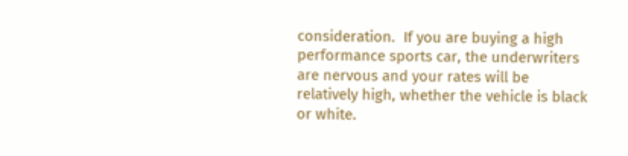consideration.  If you are buying a high performance sports car, the underwriters are nervous and your rates will be relatively high, whether the vehicle is black or white.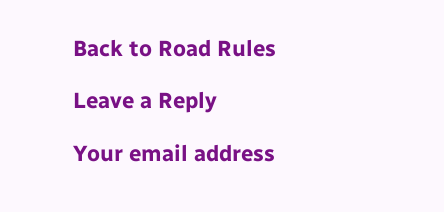Back to Road Rules

Leave a Reply

Your email address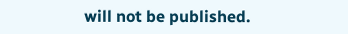will not be published.